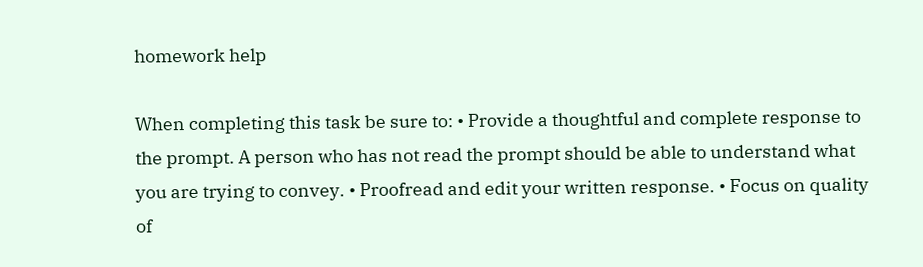homework help

When completing this task be sure to: • Provide a thoughtful and complete response to the prompt. A person who has not read the prompt should be able to understand what you are trying to convey. • Proofread and edit your written response. • Focus on quality of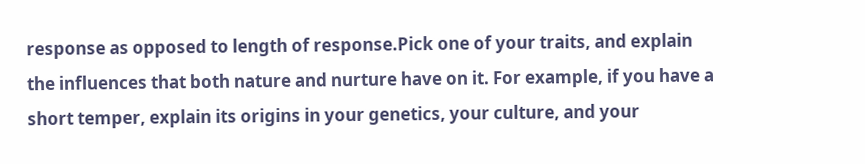response as opposed to length of response.Pick one of your traits, and explain the influences that both nature and nurture have on it. For example, if you have a short temper, explain its origins in your genetics, your culture, and your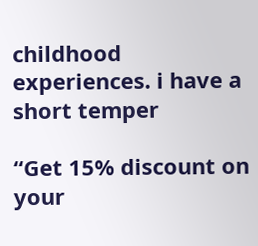childhood experiences. i have a short temper

“Get 15% discount on your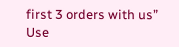first 3 orders with us”
Use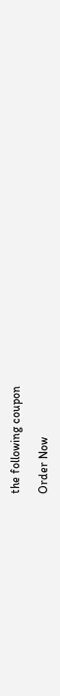the following coupon

Order Now